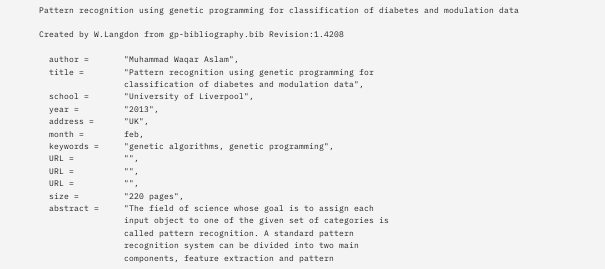Pattern recognition using genetic programming for classification of diabetes and modulation data

Created by W.Langdon from gp-bibliography.bib Revision:1.4208

  author =       "Muhammad Waqar Aslam",
  title =        "Pattern recognition using genetic programming for
                 classification of diabetes and modulation data",
  school =       "University of Liverpool",
  year =         "2013",
  address =      "UK",
  month =        feb,
  keywords =     "genetic algorithms, genetic programming",
  URL =          "",
  URL =          "",
  URL =          "",
  size =         "220 pages",
  abstract =     "The field of science whose goal is to assign each
                 input object to one of the given set of categories is
                 called pattern recognition. A standard pattern
                 recognition system can be divided into two main
                 components, feature extraction and pattern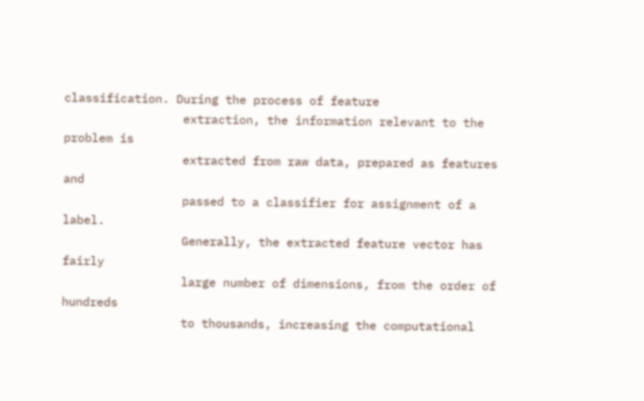classification. During the process of feature
                 extraction, the information relevant to the problem is
                 extracted from raw data, prepared as features and
                 passed to a classifier for assignment of a label.
                 Generally, the extracted feature vector has fairly
                 large number of dimensions, from the order of hundreds
                 to thousands, increasing the computational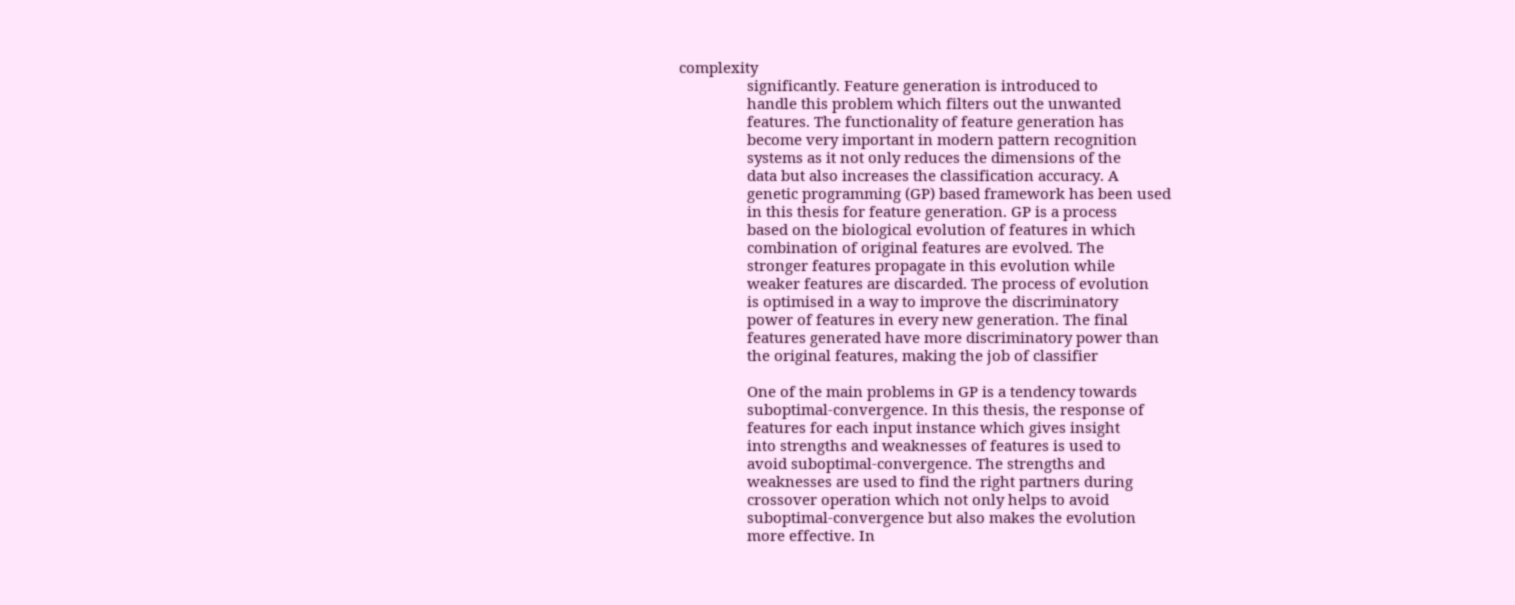complexity
                 significantly. Feature generation is introduced to
                 handle this problem which filters out the unwanted
                 features. The functionality of feature generation has
                 become very important in modern pattern recognition
                 systems as it not only reduces the dimensions of the
                 data but also increases the classification accuracy. A
                 genetic programming (GP) based framework has been used
                 in this thesis for feature generation. GP is a process
                 based on the biological evolution of features in which
                 combination of original features are evolved. The
                 stronger features propagate in this evolution while
                 weaker features are discarded. The process of evolution
                 is optimised in a way to improve the discriminatory
                 power of features in every new generation. The final
                 features generated have more discriminatory power than
                 the original features, making the job of classifier

                 One of the main problems in GP is a tendency towards
                 suboptimal-convergence. In this thesis, the response of
                 features for each input instance which gives insight
                 into strengths and weaknesses of features is used to
                 avoid suboptimal-convergence. The strengths and
                 weaknesses are used to find the right partners during
                 crossover operation which not only helps to avoid
                 suboptimal-convergence but also makes the evolution
                 more effective. In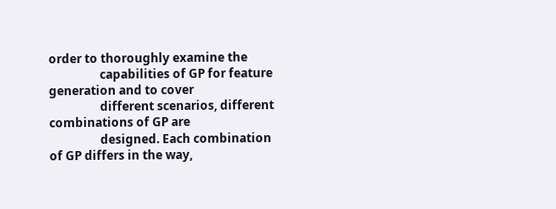order to thoroughly examine the
                 capabilities of GP for feature generation and to cover
                 different scenarios, different combinations of GP are
                 designed. Each combination of GP differs in the way,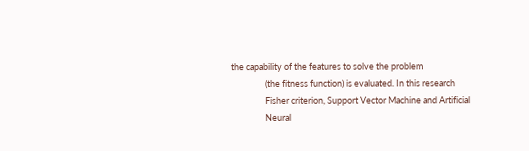the capability of the features to solve the problem
                 (the fitness function) is evaluated. In this research
                 Fisher criterion, Support Vector Machine and Artificial
                 Neural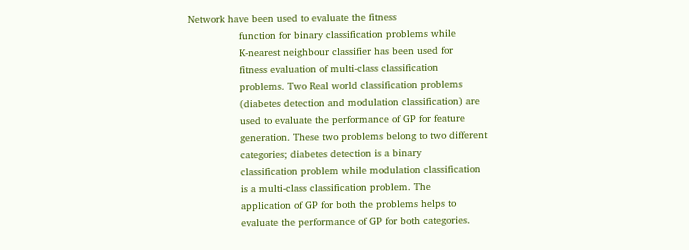Network have been used to evaluate the fitness
                 function for binary classification problems while
                 K-nearest neighbour classifier has been used for
                 fitness evaluation of multi-class classification
                 problems. Two Real world classification problems
                 (diabetes detection and modulation classification) are
                 used to evaluate the performance of GP for feature
                 generation. These two problems belong to two different
                 categories; diabetes detection is a binary
                 classification problem while modulation classification
                 is a multi-class classification problem. The
                 application of GP for both the problems helps to
                 evaluate the performance of GP for both categories.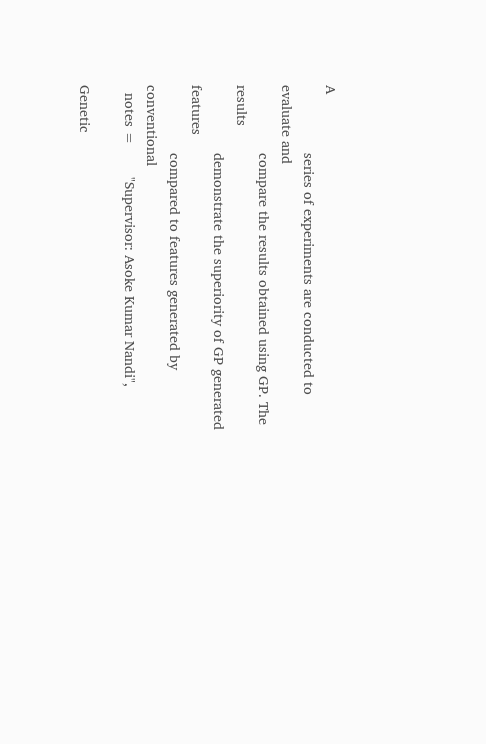A
                 series of experiments are conducted to evaluate and
                 compare the results obtained using GP. The results
                 demonstrate the superiority of GP generated features
                 compared to features generated by conventional
  notes =        "Supervisor: Asoke Kumar Nandi",

Genetic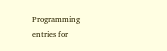Programming entries for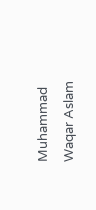Muhammad Waqar Aslam